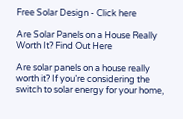Free Solar Design - Click here

Are Solar Panels on a House Really Worth It? Find Out Here

Are solar panels on a house really worth it? If you’re considering the switch to solar energy for your home,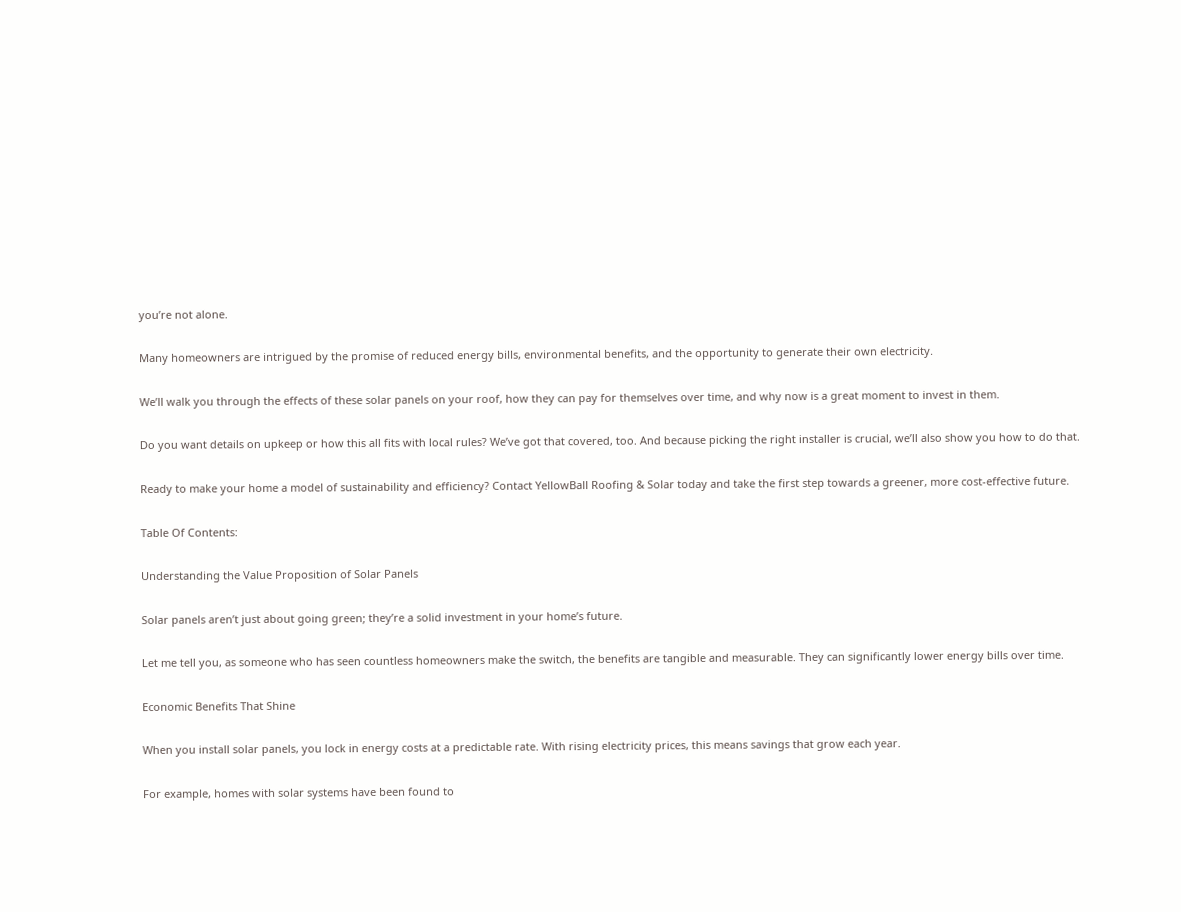you’re not alone.

Many homeowners are intrigued by the promise of reduced energy bills, environmental benefits, and the opportunity to generate their own electricity.

We’ll walk you through the effects of these solar panels on your roof, how they can pay for themselves over time, and why now is a great moment to invest in them.

Do you want details on upkeep or how this all fits with local rules? We’ve got that covered, too. And because picking the right installer is crucial, we’ll also show you how to do that.

Ready to make your home a model of sustainability and efficiency? Contact YellowBall Roofing & Solar today and take the first step towards a greener, more cost-effective future.

Table Of Contents:

Understanding the Value Proposition of Solar Panels

Solar panels aren’t just about going green; they’re a solid investment in your home’s future.

Let me tell you, as someone who has seen countless homeowners make the switch, the benefits are tangible and measurable. They can significantly lower energy bills over time.

Economic Benefits That Shine

When you install solar panels, you lock in energy costs at a predictable rate. With rising electricity prices, this means savings that grow each year.

For example, homes with solar systems have been found to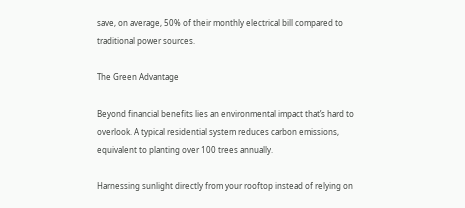save, on average, 50% of their monthly electrical bill compared to traditional power sources.

The Green Advantage

Beyond financial benefits lies an environmental impact that’s hard to overlook. A typical residential system reduces carbon emissions, equivalent to planting over 100 trees annually.

Harnessing sunlight directly from your rooftop instead of relying on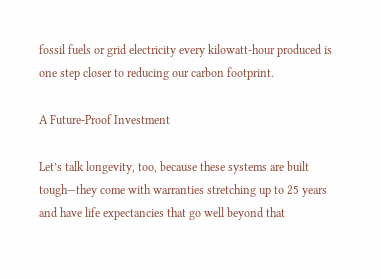fossil fuels or grid electricity every kilowatt-hour produced is one step closer to reducing our carbon footprint.

A Future-Proof Investment

Let’s talk longevity, too, because these systems are built tough—they come with warranties stretching up to 25 years and have life expectancies that go well beyond that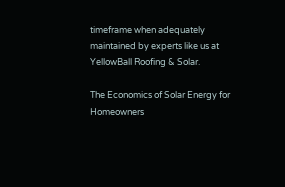timeframe when adequately maintained by experts like us at YellowBall Roofing & Solar.

The Economics of Solar Energy for Homeowners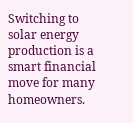Switching to solar energy production is a smart financial move for many homeowners.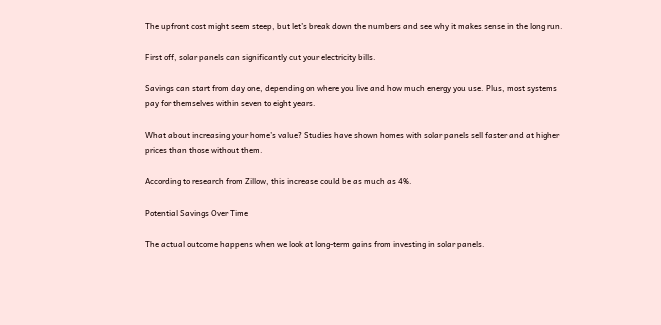The upfront cost might seem steep, but let’s break down the numbers and see why it makes sense in the long run.

First off, solar panels can significantly cut your electricity bills.

Savings can start from day one, depending on where you live and how much energy you use. Plus, most systems pay for themselves within seven to eight years.

What about increasing your home’s value? Studies have shown homes with solar panels sell faster and at higher prices than those without them.

According to research from Zillow, this increase could be as much as 4%.

Potential Savings Over Time

The actual outcome happens when we look at long-term gains from investing in solar panels.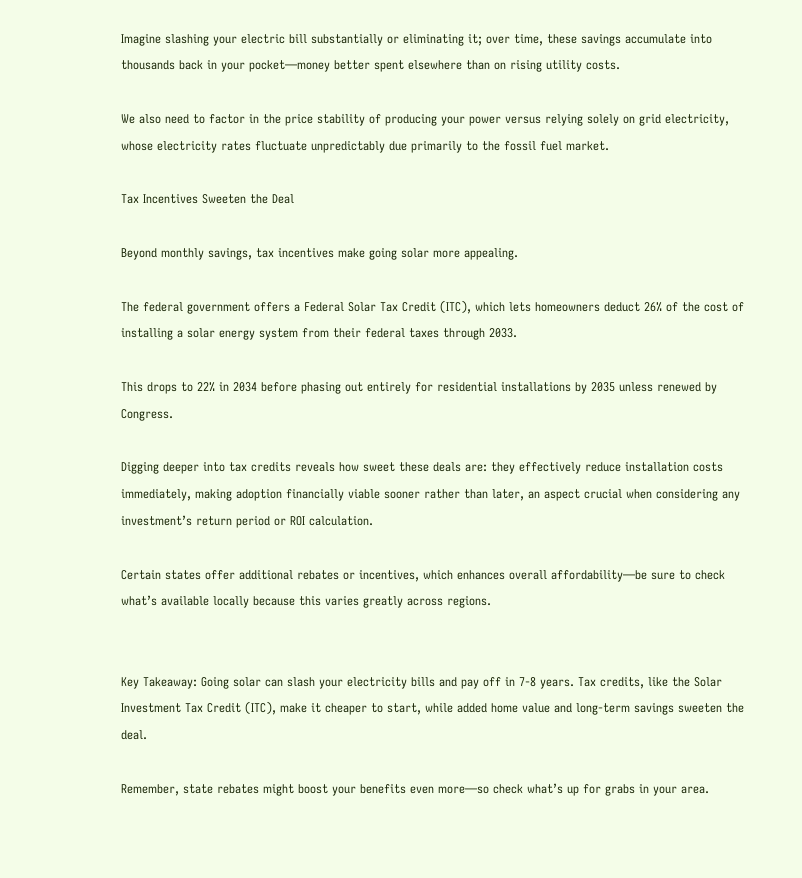Imagine slashing your electric bill substantially or eliminating it; over time, these savings accumulate into thousands back in your pocket—money better spent elsewhere than on rising utility costs.

We also need to factor in the price stability of producing your power versus relying solely on grid electricity, whose electricity rates fluctuate unpredictably due primarily to the fossil fuel market.

Tax Incentives Sweeten the Deal

Beyond monthly savings, tax incentives make going solar more appealing.

The federal government offers a Federal Solar Tax Credit (ITC), which lets homeowners deduct 26% of the cost of installing a solar energy system from their federal taxes through 2033.

This drops to 22% in 2034 before phasing out entirely for residential installations by 2035 unless renewed by Congress.

Digging deeper into tax credits reveals how sweet these deals are: they effectively reduce installation costs immediately, making adoption financially viable sooner rather than later, an aspect crucial when considering any investment’s return period or ROI calculation.

Certain states offer additional rebates or incentives, which enhances overall affordability—be sure to check what’s available locally because this varies greatly across regions.


Key Takeaway: Going solar can slash your electricity bills and pay off in 7-8 years. Tax credits, like the Solar Investment Tax Credit (ITC), make it cheaper to start, while added home value and long-term savings sweeten the deal.

Remember, state rebates might boost your benefits even more—so check what’s up for grabs in your area.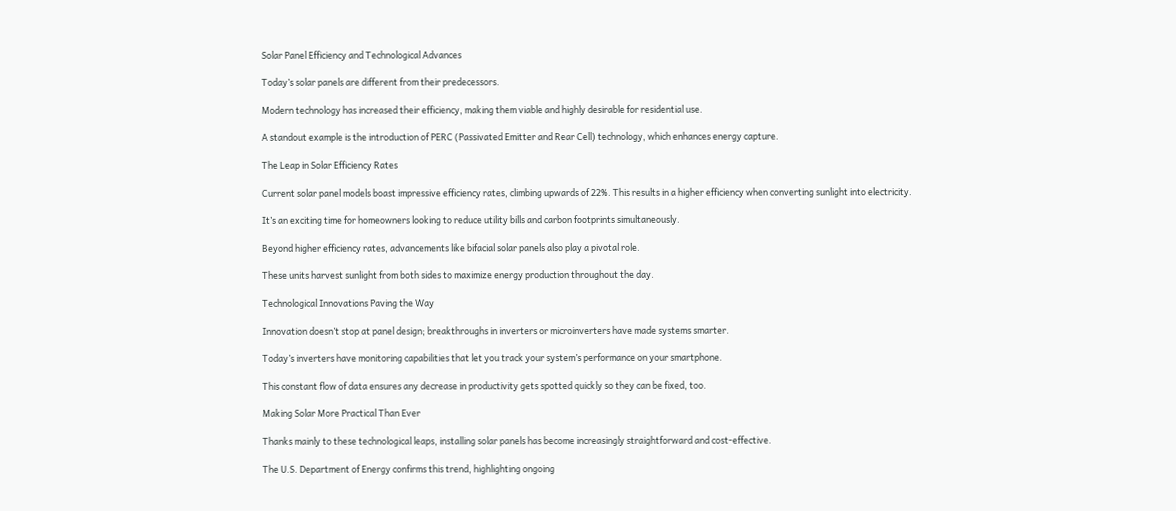Solar Panel Efficiency and Technological Advances

Today’s solar panels are different from their predecessors.

Modern technology has increased their efficiency, making them viable and highly desirable for residential use.

A standout example is the introduction of PERC (Passivated Emitter and Rear Cell) technology, which enhances energy capture.

The Leap in Solar Efficiency Rates

Current solar panel models boast impressive efficiency rates, climbing upwards of 22%. This results in a higher efficiency when converting sunlight into electricity.

It’s an exciting time for homeowners looking to reduce utility bills and carbon footprints simultaneously.

Beyond higher efficiency rates, advancements like bifacial solar panels also play a pivotal role.

These units harvest sunlight from both sides to maximize energy production throughout the day.

Technological Innovations Paving the Way

Innovation doesn’t stop at panel design; breakthroughs in inverters or microinverters have made systems smarter.

Today’s inverters have monitoring capabilities that let you track your system’s performance on your smartphone.

This constant flow of data ensures any decrease in productivity gets spotted quickly so they can be fixed, too.

Making Solar More Practical Than Ever

Thanks mainly to these technological leaps, installing solar panels has become increasingly straightforward and cost-effective.

The U.S. Department of Energy confirms this trend, highlighting ongoing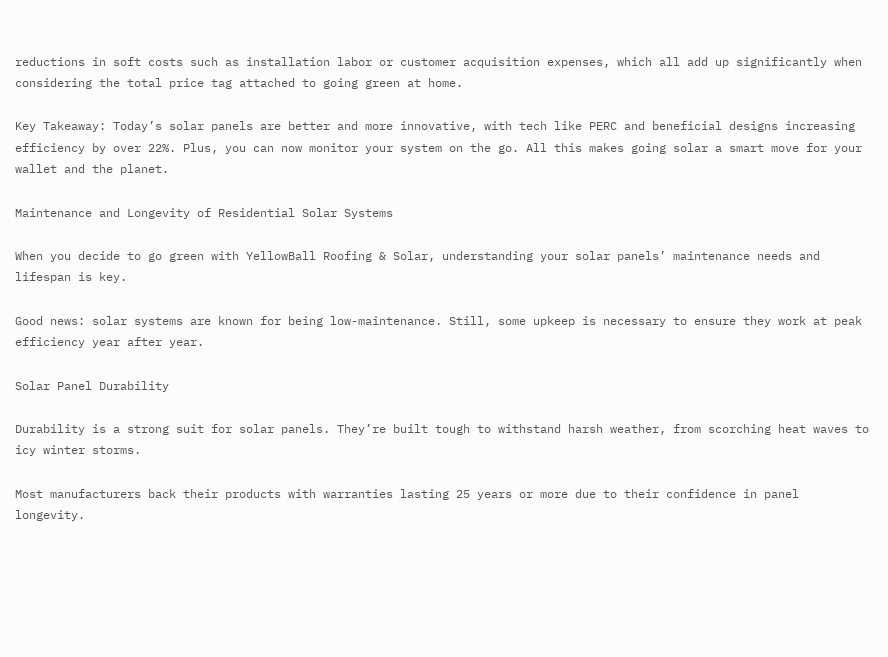reductions in soft costs such as installation labor or customer acquisition expenses, which all add up significantly when considering the total price tag attached to going green at home.

Key Takeaway: Today’s solar panels are better and more innovative, with tech like PERC and beneficial designs increasing efficiency by over 22%. Plus, you can now monitor your system on the go. All this makes going solar a smart move for your wallet and the planet.

Maintenance and Longevity of Residential Solar Systems

When you decide to go green with YellowBall Roofing & Solar, understanding your solar panels’ maintenance needs and lifespan is key.

Good news: solar systems are known for being low-maintenance. Still, some upkeep is necessary to ensure they work at peak efficiency year after year.

Solar Panel Durability

Durability is a strong suit for solar panels. They’re built tough to withstand harsh weather, from scorching heat waves to icy winter storms.

Most manufacturers back their products with warranties lasting 25 years or more due to their confidence in panel longevity.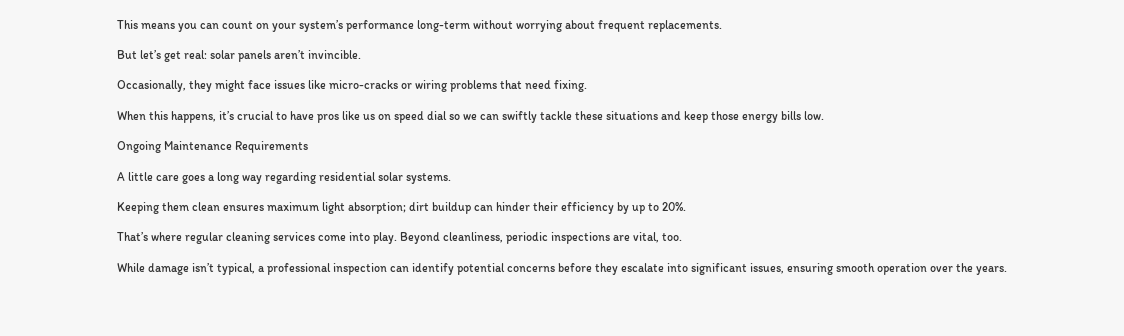This means you can count on your system’s performance long-term without worrying about frequent replacements.

But let’s get real: solar panels aren’t invincible.

Occasionally, they might face issues like micro-cracks or wiring problems that need fixing.

When this happens, it’s crucial to have pros like us on speed dial so we can swiftly tackle these situations and keep those energy bills low.

Ongoing Maintenance Requirements

A little care goes a long way regarding residential solar systems.

Keeping them clean ensures maximum light absorption; dirt buildup can hinder their efficiency by up to 20%.

That’s where regular cleaning services come into play. Beyond cleanliness, periodic inspections are vital, too.

While damage isn’t typical, a professional inspection can identify potential concerns before they escalate into significant issues, ensuring smooth operation over the years.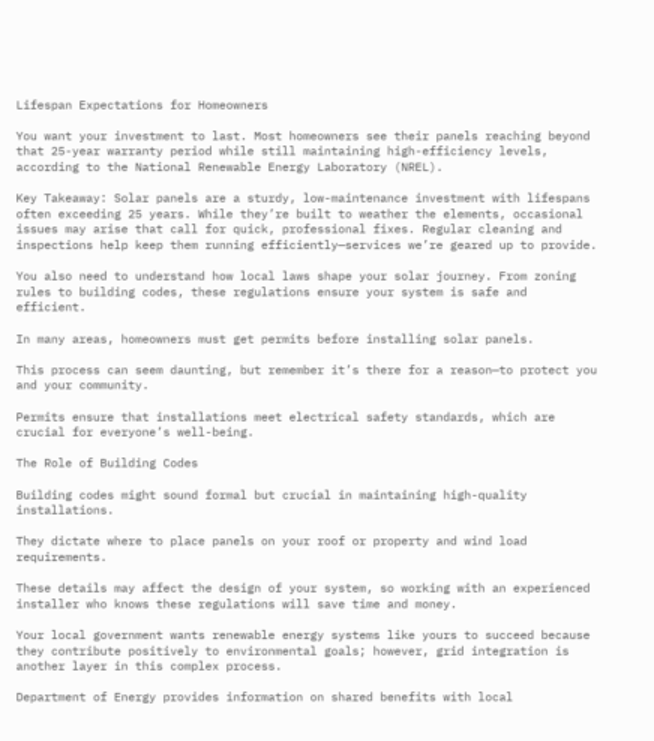Lifespan Expectations for Homeowners

You want your investment to last. Most homeowners see their panels reaching beyond that 25-year warranty period while still maintaining high-efficiency levels, according to the National Renewable Energy Laboratory (NREL).

Key Takeaway: Solar panels are a sturdy, low-maintenance investment with lifespans often exceeding 25 years. While they’re built to weather the elements, occasional issues may arise that call for quick, professional fixes. Regular cleaning and inspections help keep them running efficiently—services we’re geared up to provide.

You also need to understand how local laws shape your solar journey. From zoning rules to building codes, these regulations ensure your system is safe and efficient.

In many areas, homeowners must get permits before installing solar panels.

This process can seem daunting, but remember it’s there for a reason—to protect you and your community.

Permits ensure that installations meet electrical safety standards, which are crucial for everyone’s well-being.

The Role of Building Codes

Building codes might sound formal but crucial in maintaining high-quality installations.

They dictate where to place panels on your roof or property and wind load requirements.

These details may affect the design of your system, so working with an experienced installer who knows these regulations will save time and money.

Your local government wants renewable energy systems like yours to succeed because they contribute positively to environmental goals; however, grid integration is another layer in this complex process.

Department of Energy provides information on shared benefits with local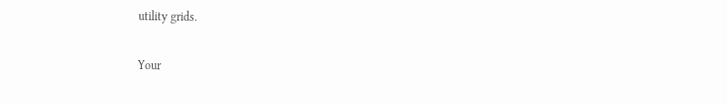utility grids.

Your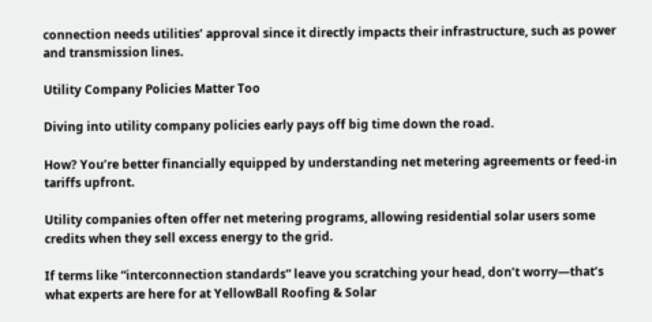connection needs utilities’ approval since it directly impacts their infrastructure, such as power and transmission lines.

Utility Company Policies Matter Too

Diving into utility company policies early pays off big time down the road.

How? You’re better financially equipped by understanding net metering agreements or feed-in tariffs upfront.

Utility companies often offer net metering programs, allowing residential solar users some credits when they sell excess energy to the grid.

If terms like “interconnection standards” leave you scratching your head, don’t worry—that’s what experts are here for at YellowBall Roofing & Solar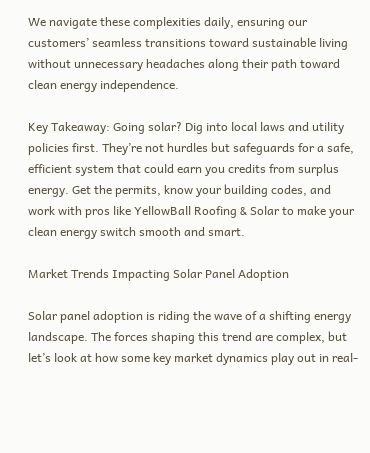We navigate these complexities daily, ensuring our customers’ seamless transitions toward sustainable living without unnecessary headaches along their path toward clean energy independence.

Key Takeaway: Going solar? Dig into local laws and utility policies first. They’re not hurdles but safeguards for a safe, efficient system that could earn you credits from surplus energy. Get the permits, know your building codes, and work with pros like YellowBall Roofing & Solar to make your clean energy switch smooth and smart.

Market Trends Impacting Solar Panel Adoption

Solar panel adoption is riding the wave of a shifting energy landscape. The forces shaping this trend are complex, but let’s look at how some key market dynamics play out in real-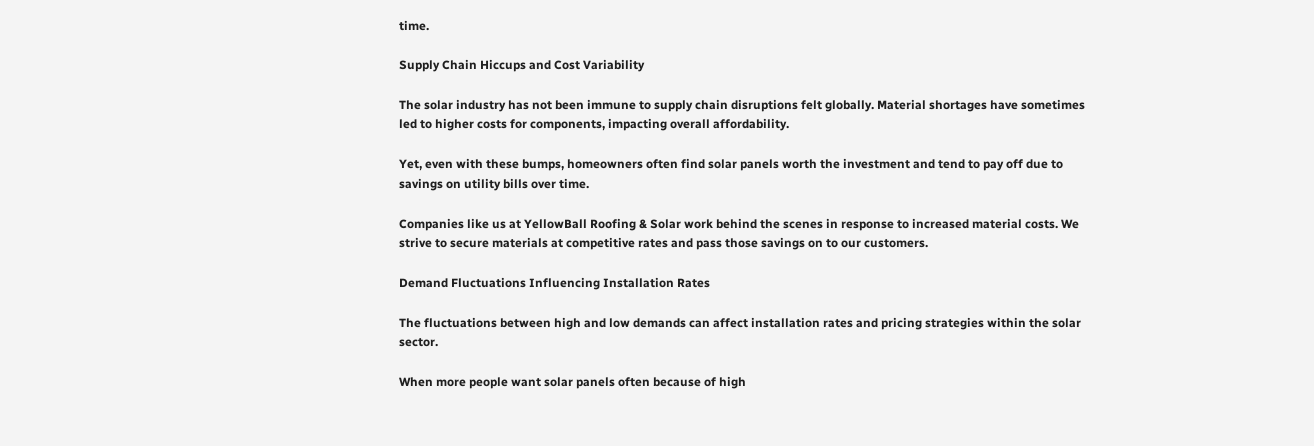time.

Supply Chain Hiccups and Cost Variability

The solar industry has not been immune to supply chain disruptions felt globally. Material shortages have sometimes led to higher costs for components, impacting overall affordability.

Yet, even with these bumps, homeowners often find solar panels worth the investment and tend to pay off due to savings on utility bills over time.

Companies like us at YellowBall Roofing & Solar work behind the scenes in response to increased material costs. We strive to secure materials at competitive rates and pass those savings on to our customers.

Demand Fluctuations Influencing Installation Rates

The fluctuations between high and low demands can affect installation rates and pricing strategies within the solar sector.

When more people want solar panels often because of high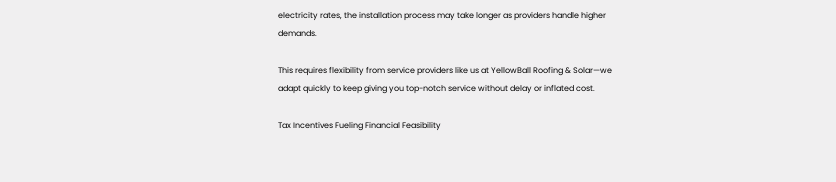electricity rates, the installation process may take longer as providers handle higher demands.

This requires flexibility from service providers like us at YellowBall Roofing & Solar—we adapt quickly to keep giving you top-notch service without delay or inflated cost.

Tax Incentives Fueling Financial Feasibility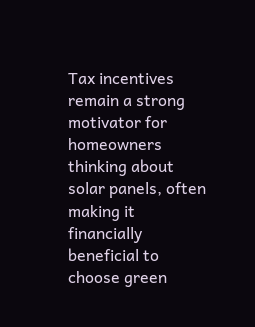Tax incentives remain a strong motivator for homeowners thinking about solar panels, often making it financially beneficial to choose green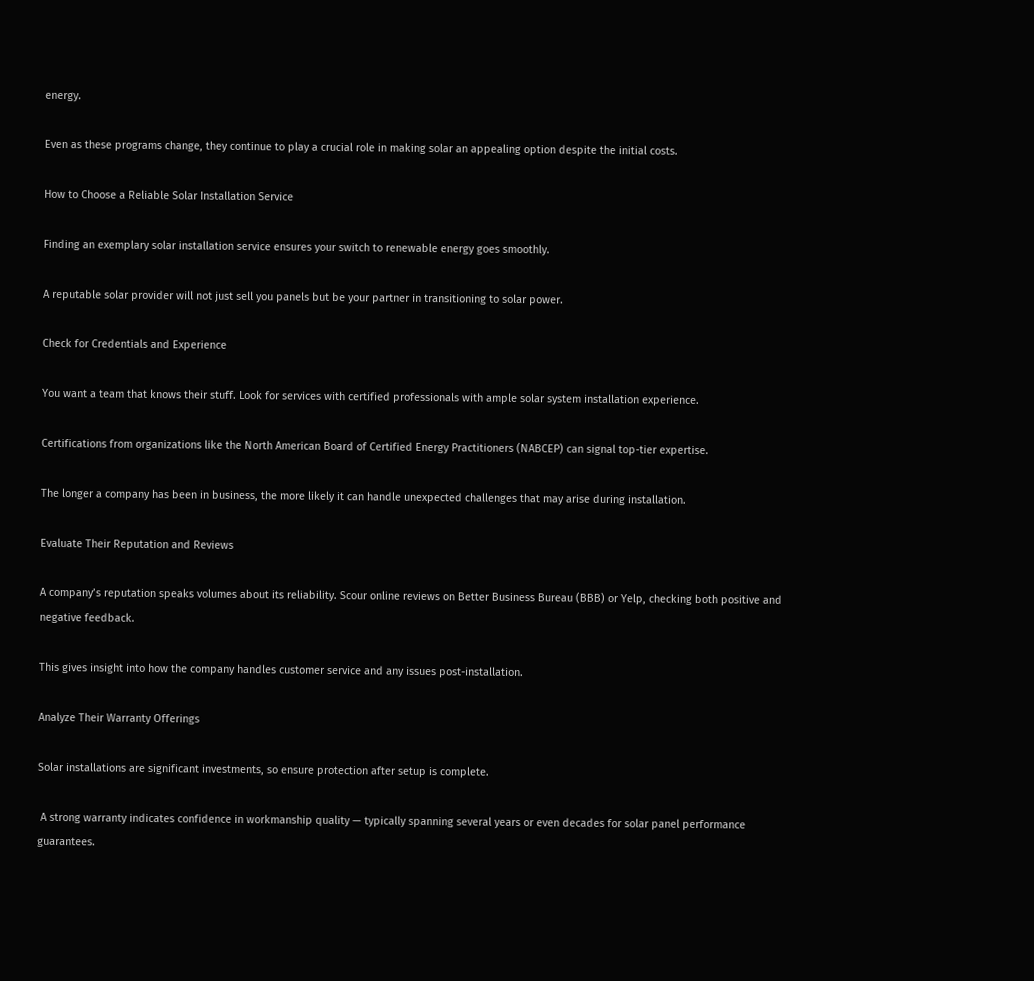energy.

Even as these programs change, they continue to play a crucial role in making solar an appealing option despite the initial costs.

How to Choose a Reliable Solar Installation Service

Finding an exemplary solar installation service ensures your switch to renewable energy goes smoothly.

A reputable solar provider will not just sell you panels but be your partner in transitioning to solar power.

Check for Credentials and Experience

You want a team that knows their stuff. Look for services with certified professionals with ample solar system installation experience.

Certifications from organizations like the North American Board of Certified Energy Practitioners (NABCEP) can signal top-tier expertise.

The longer a company has been in business, the more likely it can handle unexpected challenges that may arise during installation.

Evaluate Their Reputation and Reviews

A company’s reputation speaks volumes about its reliability. Scour online reviews on Better Business Bureau (BBB) or Yelp, checking both positive and negative feedback.

This gives insight into how the company handles customer service and any issues post-installation.

Analyze Their Warranty Offerings

Solar installations are significant investments, so ensure protection after setup is complete.

 A strong warranty indicates confidence in workmanship quality — typically spanning several years or even decades for solar panel performance guarantees.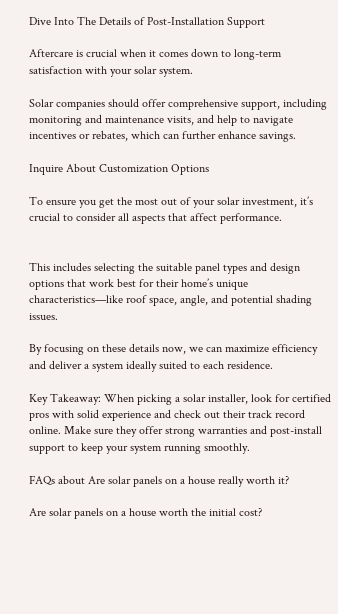Dive Into The Details of Post-Installation Support

Aftercare is crucial when it comes down to long-term satisfaction with your solar system.

Solar companies should offer comprehensive support, including monitoring and maintenance visits, and help to navigate incentives or rebates, which can further enhance savings.

Inquire About Customization Options

To ensure you get the most out of your solar investment, it’s crucial to consider all aspects that affect performance.


This includes selecting the suitable panel types and design options that work best for their home’s unique characteristics—like roof space, angle, and potential shading issues.

By focusing on these details now, we can maximize efficiency and deliver a system ideally suited to each residence.

Key Takeaway: When picking a solar installer, look for certified pros with solid experience and check out their track record online. Make sure they offer strong warranties and post-install support to keep your system running smoothly.

FAQs about Are solar panels on a house really worth it?

Are solar panels on a house worth the initial cost?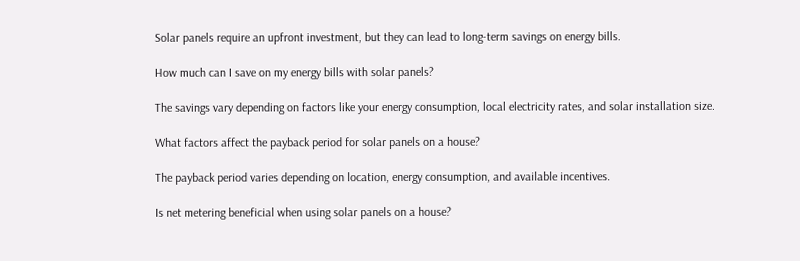Solar panels require an upfront investment, but they can lead to long-term savings on energy bills.

How much can I save on my energy bills with solar panels?

The savings vary depending on factors like your energy consumption, local electricity rates, and solar installation size.

What factors affect the payback period for solar panels on a house?

The payback period varies depending on location, energy consumption, and available incentives.

Is net metering beneficial when using solar panels on a house?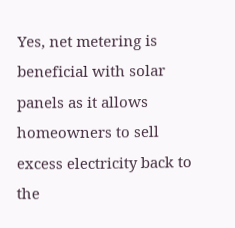Yes, net metering is beneficial with solar panels as it allows homeowners to sell excess electricity back to the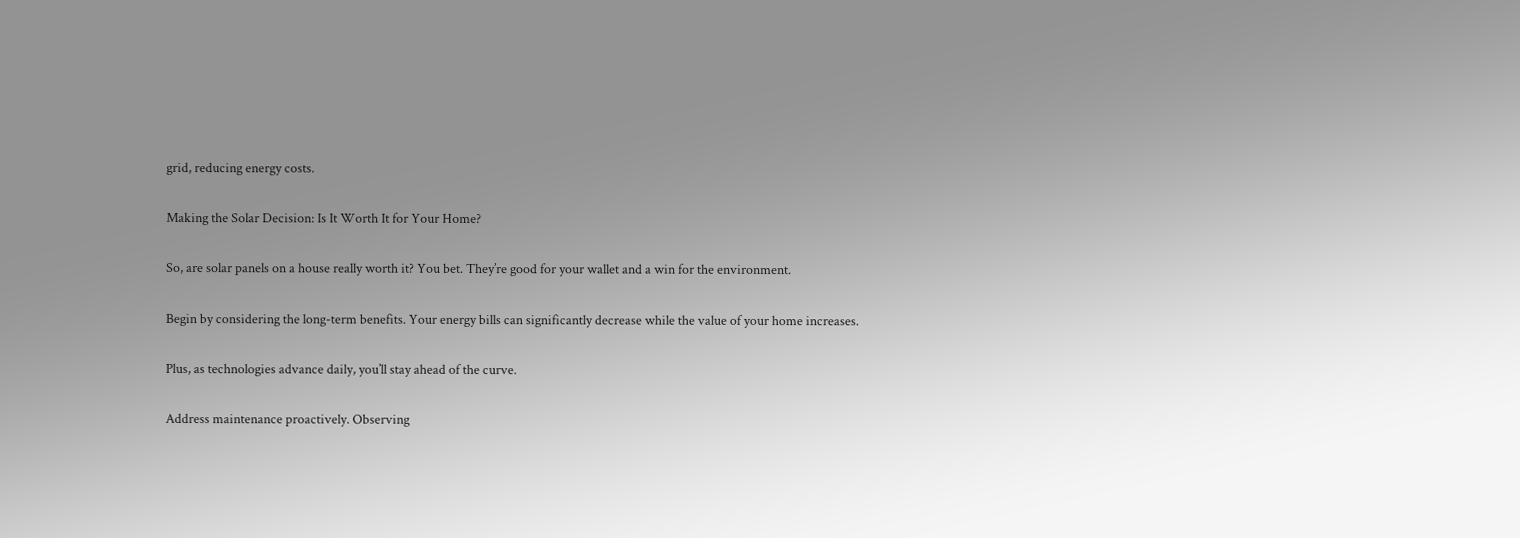grid, reducing energy costs.

Making the Solar Decision: Is It Worth It for Your Home?

So, are solar panels on a house really worth it? You bet. They’re good for your wallet and a win for the environment.

Begin by considering the long-term benefits. Your energy bills can significantly decrease while the value of your home increases.

Plus, as technologies advance daily, you’ll stay ahead of the curve.

Address maintenance proactively. Observing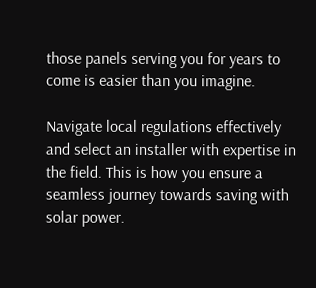those panels serving you for years to come is easier than you imagine.

Navigate local regulations effectively and select an installer with expertise in the field. This is how you ensure a seamless journey towards saving with solar power.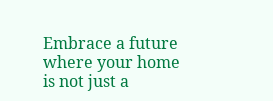Embrace a future where your home is not just a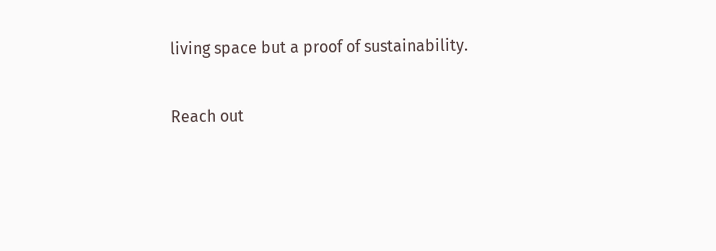living space but a proof of sustainability.

Reach out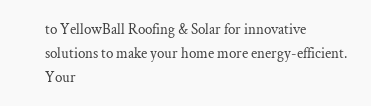to YellowBall Roofing & Solar for innovative solutions to make your home more energy-efficient. Your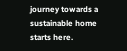journey towards a sustainable home starts here.